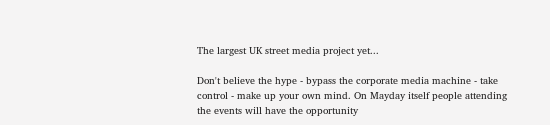The largest UK street media project yet...

Don't believe the hype - bypass the corporate media machine - take control - make up your own mind. On Mayday itself people attending the events will have the opportunity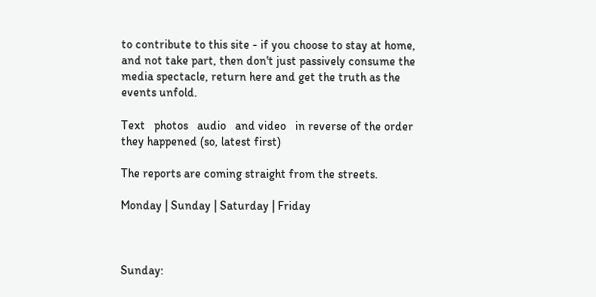to contribute to this site - if you choose to stay at home, and not take part, then don't just passively consume the media spectacle, return here and get the truth as the events unfold.

Text   photos   audio   and video   in reverse of the order they happened (so, latest first)

The reports are coming straight from the streets.

Monday | Sunday | Saturday | Friday



Sunday: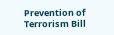Prevention of Terrorism Bill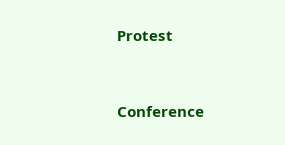Protest


Conference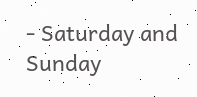- Saturday and Sunday